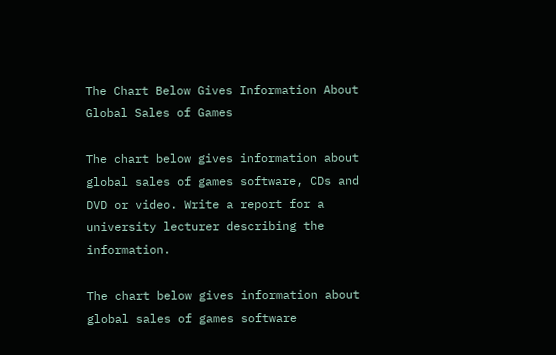The Chart Below Gives Information About Global Sales of Games

The chart below gives information about global sales of games software, CDs and DVD or video. Write a report for a university lecturer describing the information.

The chart below gives information about global sales of games software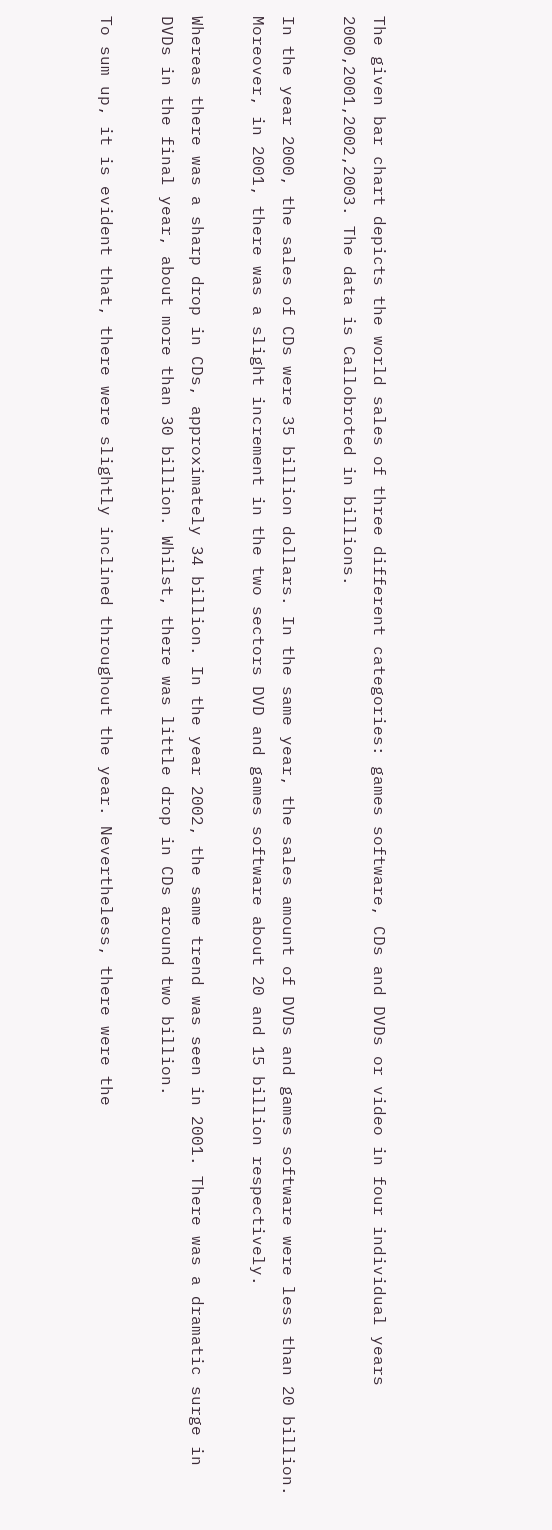The given bar chart depicts the world sales of three different categories: games software, CDs and DVDs or video in four individual years 2000,2001,2002,2003. The data is Callobroted in billions.

In the year 2000, the sales of CDs were 35 billion dollars. In the same year, the sales amount of DVDs and games software were less than 20 billion. Moreover, in 2001, there was a slight increment in the two sectors DVD and games software about 20 and 15 billion respectively.

Whereas there was a sharp drop in CDs, approximately 34 billion. In the year 2002, the same trend was seen in 2001. There was a dramatic surge in DVDs in the final year, about more than 30 billion. Whilst, there was little drop in CDs around two billion.

To sum up, it is evident that, there were slightly inclined throughout the year. Nevertheless, there were the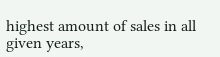highest amount of sales in all given years,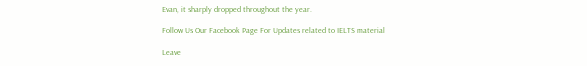Evan, it sharply dropped throughout the year.

Follow Us Our Facebook Page For Updates related to IELTS material

Leave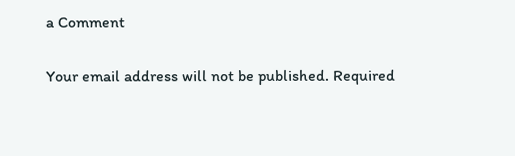a Comment

Your email address will not be published. Required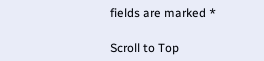fields are marked *

Scroll to Top